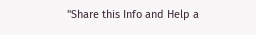"Share this Info and Help a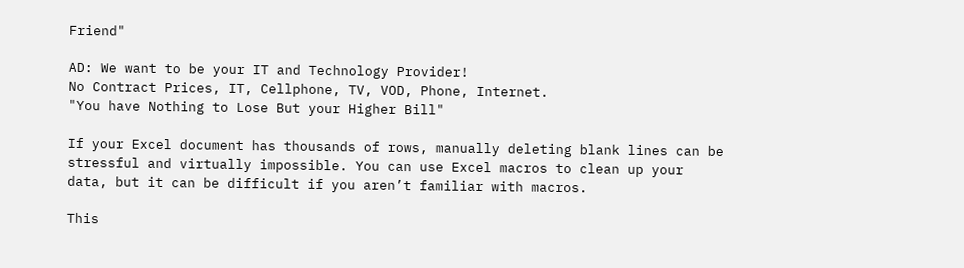Friend"

AD: We want to be your IT and Technology Provider!
No Contract Prices, IT, Cellphone, TV, VOD, Phone, Internet.
"You have Nothing to Lose But your Higher Bill"

If your Excel document has thousands of rows, manually deleting blank lines can be stressful and virtually impossible. You can use Excel macros to clean up your data, but it can be difficult if you aren’t familiar with macros.

This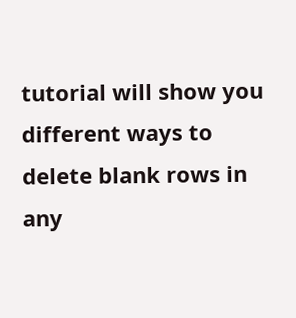tutorial will show you different ways to delete blank rows in any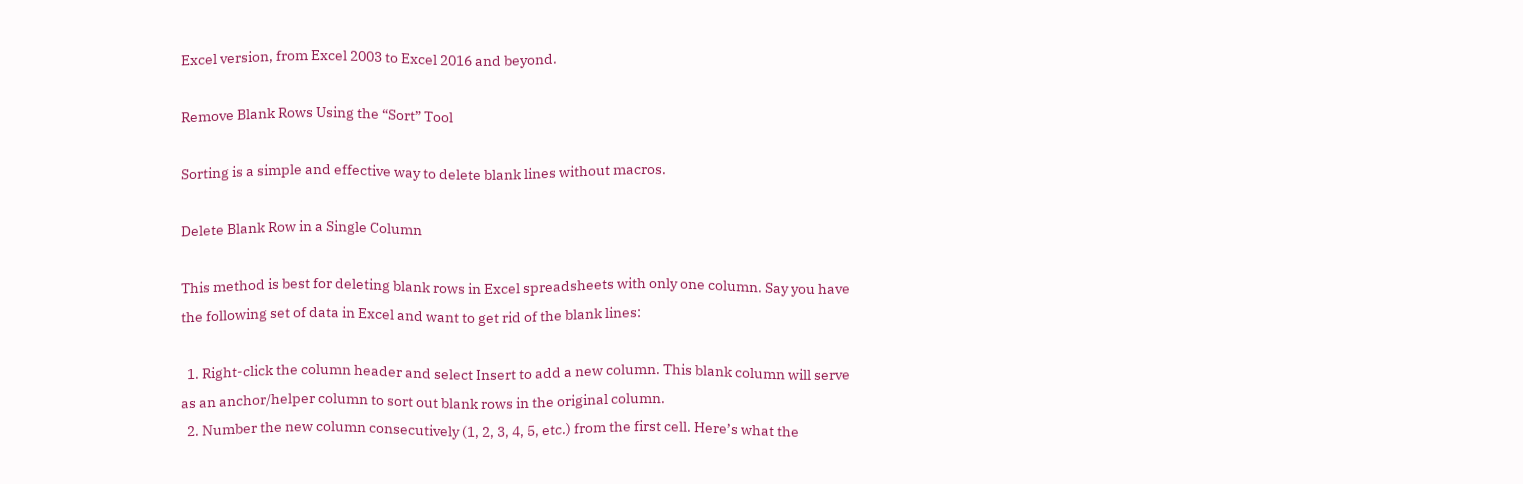Excel version, from Excel 2003 to Excel 2016 and beyond.

Remove Blank Rows Using the “Sort” Tool

Sorting is a simple and effective way to delete blank lines without macros.

Delete Blank Row in a Single Column

This method is best for deleting blank rows in Excel spreadsheets with only one column. Say you have the following set of data in Excel and want to get rid of the blank lines:

  1. Right-click the column header and select Insert to add a new column. This blank column will serve as an anchor/helper column to sort out blank rows in the original column.
  2. Number the new column consecutively (1, 2, 3, 4, 5, etc.) from the first cell. Here’s what the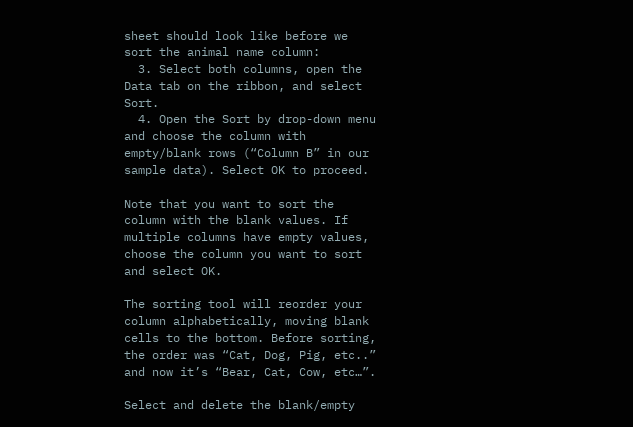sheet should look like before we sort the animal name column:
  3. Select both columns, open the Data tab on the ribbon, and select Sort.
  4. Open the Sort by drop-down menu and choose the column with empty/blank rows (“Column B” in our sample data). Select OK to proceed.

Note that you want to sort the column with the blank values. If multiple columns have empty values, choose the column you want to sort and select OK.

The sorting tool will reorder your column alphabetically, moving blank cells to the bottom. Before sorting, the order was “Cat, Dog, Pig, etc..” and now it’s “Bear, Cat, Cow, etc…”.

Select and delete the blank/empty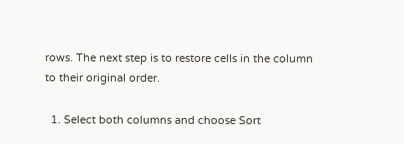rows. The next step is to restore cells in the column to their original order.

  1. Select both columns and choose Sort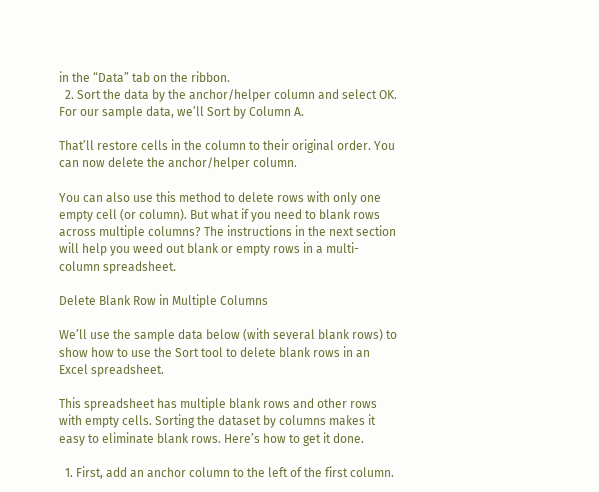in the “Data” tab on the ribbon.
  2. Sort the data by the anchor/helper column and select OK. For our sample data, we’ll Sort by Column A.

That’ll restore cells in the column to their original order. You can now delete the anchor/helper column.

You can also use this method to delete rows with only one empty cell (or column). But what if you need to blank rows across multiple columns? The instructions in the next section will help you weed out blank or empty rows in a multi-column spreadsheet.

Delete Blank Row in Multiple Columns

We’ll use the sample data below (with several blank rows) to show how to use the Sort tool to delete blank rows in an Excel spreadsheet.

This spreadsheet has multiple blank rows and other rows with empty cells. Sorting the dataset by columns makes it easy to eliminate blank rows. Here’s how to get it done.

  1. First, add an anchor column to the left of the first column.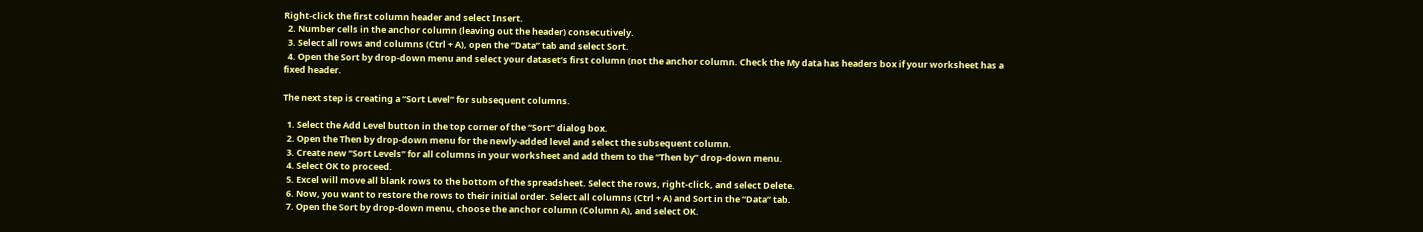Right-click the first column header and select Insert.
  2. Number cells in the anchor column (leaving out the header) consecutively.
  3. Select all rows and columns (Ctrl + A), open the “Data” tab and select Sort.
  4. Open the Sort by drop-down menu and select your dataset’s first column (not the anchor column. Check the My data has headers box if your worksheet has a fixed header.

The next step is creating a “Sort Level” for subsequent columns.

  1. Select the Add Level button in the top corner of the “Sort” dialog box.
  2. Open the Then by drop-down menu for the newly-added level and select the subsequent column.
  3. Create new “Sort Levels” for all columns in your worksheet and add them to the “Then by” drop-down menu.
  4. Select OK to proceed.
  5. Excel will move all blank rows to the bottom of the spreadsheet. Select the rows, right-click, and select Delete.
  6. Now, you want to restore the rows to their initial order. Select all columns (Ctrl + A) and Sort in the “Data” tab.
  7. Open the Sort by drop-down menu, choose the anchor column (Column A), and select OK.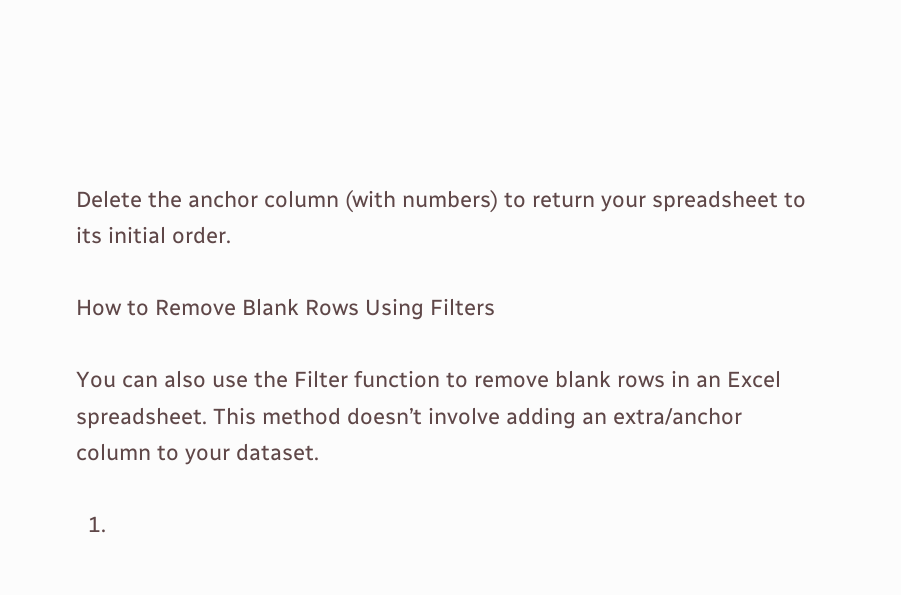Delete the anchor column (with numbers) to return your spreadsheet to its initial order.

How to Remove Blank Rows Using Filters

You can also use the Filter function to remove blank rows in an Excel spreadsheet. This method doesn’t involve adding an extra/anchor column to your dataset.

  1.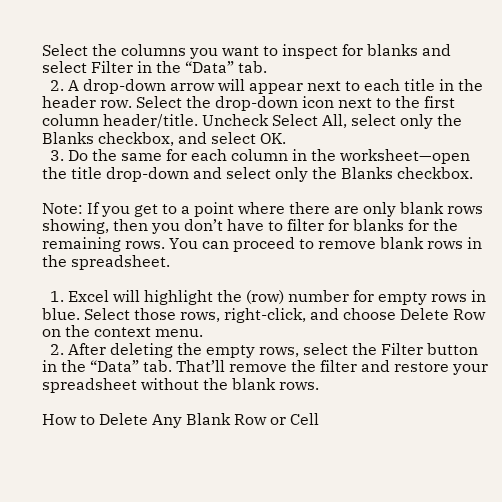Select the columns you want to inspect for blanks and select Filter in the “Data” tab.
  2. A drop-down arrow will appear next to each title in the header row. Select the drop-down icon next to the first column header/title. Uncheck Select All, select only the Blanks checkbox, and select OK.
  3. Do the same for each column in the worksheet—open the title drop-down and select only the Blanks checkbox.

Note: If you get to a point where there are only blank rows showing, then you don’t have to filter for blanks for the remaining rows. You can proceed to remove blank rows in the spreadsheet.

  1. Excel will highlight the (row) number for empty rows in blue. Select those rows, right-click, and choose Delete Row on the context menu.
  2. After deleting the empty rows, select the Filter button in the “Data” tab. That’ll remove the filter and restore your spreadsheet without the blank rows.

How to Delete Any Blank Row or Cell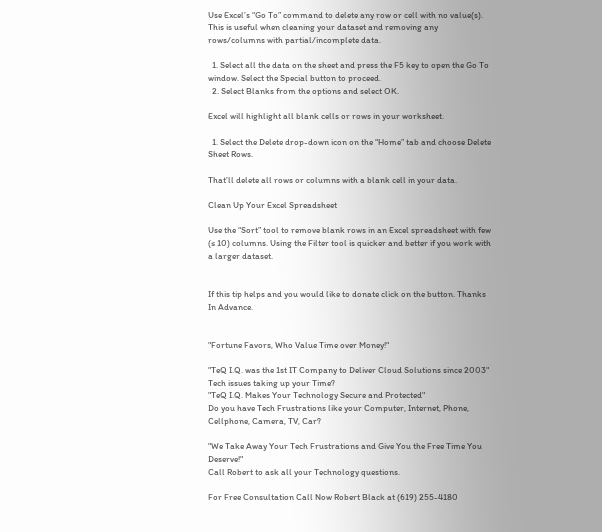Use Excel’s “Go To” command to delete any row or cell with no value(s). This is useful when cleaning your dataset and removing any rows/columns with partial/incomplete data.

  1. Select all the data on the sheet and press the F5 key to open the Go To window. Select the Special button to proceed.
  2. Select Blanks from the options and select OK.

Excel will highlight all blank cells or rows in your worksheet.

  1. Select the Delete drop-down icon on the “Home” tab and choose Delete Sheet Rows.

That’ll delete all rows or columns with a blank cell in your data.

Clean Up Your Excel Spreadsheet

Use the “Sort” tool to remove blank rows in an Excel spreadsheet with few (≤ 10) columns. Using the Filter tool is quicker and better if you work with a larger dataset.


If this tip helps and you would like to donate click on the button. Thanks In Advance.


"Fortune Favors, Who Value Time over Money!"

"TeQ I.Q. was the 1st IT Company to Deliver Cloud Solutions since 2003"
Tech issues taking up your Time?
"TeQ I.Q. Makes Your Technology Secure and Protected"
Do you have Tech Frustrations like your Computer, Internet, Phone, Cellphone, Camera, TV, Car?

"We Take Away Your Tech Frustrations and Give You the Free Time You Deserve!"
Call Robert to ask all your Technology questions.

For Free Consultation Call Now Robert Black at (619) 255-4180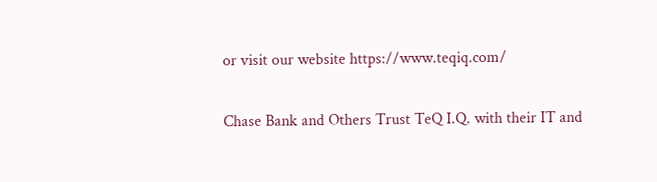or visit our website https://www.teqiq.com/

Chase Bank and Others Trust TeQ I.Q. with their IT and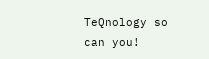TeQnology so can you!